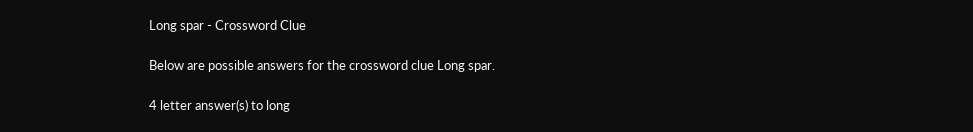Long spar - Crossword Clue

Below are possible answers for the crossword clue Long spar.

4 letter answer(s) to long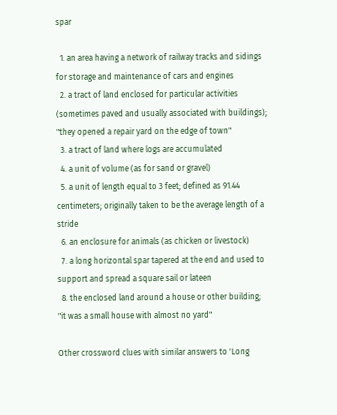spar

  1. an area having a network of railway tracks and sidings for storage and maintenance of cars and engines
  2. a tract of land enclosed for particular activities (sometimes paved and usually associated with buildings); "they opened a repair yard on the edge of town"
  3. a tract of land where logs are accumulated
  4. a unit of volume (as for sand or gravel)
  5. a unit of length equal to 3 feet; defined as 91.44 centimeters; originally taken to be the average length of a stride
  6. an enclosure for animals (as chicken or livestock)
  7. a long horizontal spar tapered at the end and used to support and spread a square sail or lateen
  8. the enclosed land around a house or other building; "it was a small house with almost no yard"

Other crossword clues with similar answers to 'Long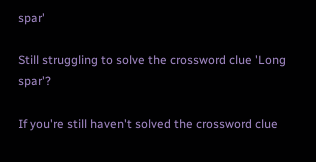spar'

Still struggling to solve the crossword clue 'Long spar'?

If you're still haven't solved the crossword clue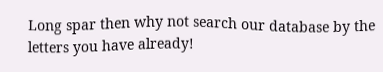Long spar then why not search our database by the letters you have already!